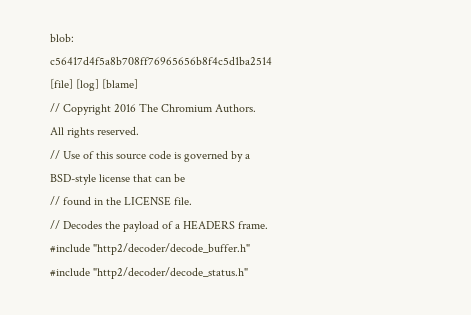blob: c56417d4f5a8b708ff76965656b8f4c5d1ba2514 [file] [log] [blame]
// Copyright 2016 The Chromium Authors. All rights reserved.
// Use of this source code is governed by a BSD-style license that can be
// found in the LICENSE file.
// Decodes the payload of a HEADERS frame.
#include "http2/decoder/decode_buffer.h"
#include "http2/decoder/decode_status.h"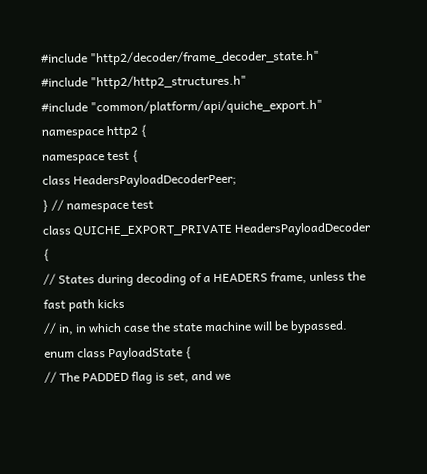#include "http2/decoder/frame_decoder_state.h"
#include "http2/http2_structures.h"
#include "common/platform/api/quiche_export.h"
namespace http2 {
namespace test {
class HeadersPayloadDecoderPeer;
} // namespace test
class QUICHE_EXPORT_PRIVATE HeadersPayloadDecoder {
// States during decoding of a HEADERS frame, unless the fast path kicks
// in, in which case the state machine will be bypassed.
enum class PayloadState {
// The PADDED flag is set, and we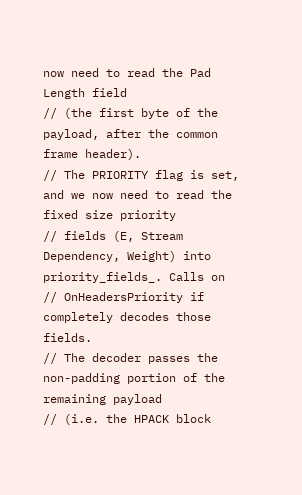now need to read the Pad Length field
// (the first byte of the payload, after the common frame header).
// The PRIORITY flag is set, and we now need to read the fixed size priority
// fields (E, Stream Dependency, Weight) into priority_fields_. Calls on
// OnHeadersPriority if completely decodes those fields.
// The decoder passes the non-padding portion of the remaining payload
// (i.e. the HPACK block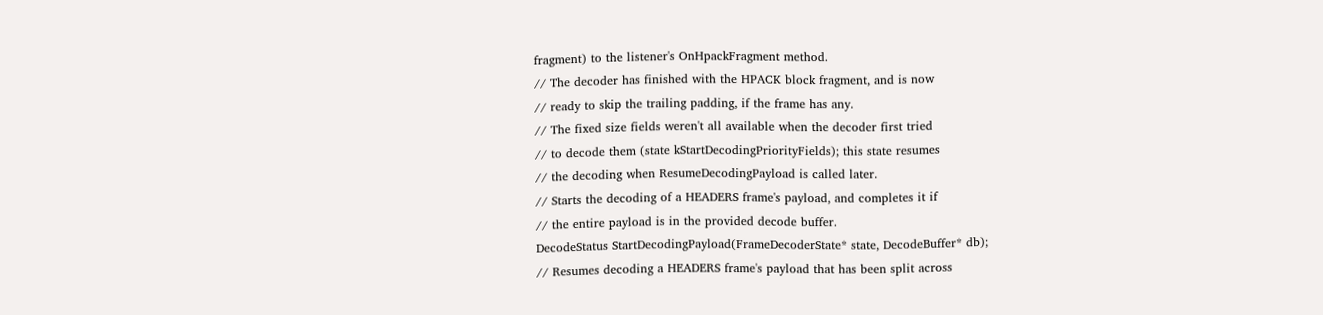fragment) to the listener's OnHpackFragment method.
// The decoder has finished with the HPACK block fragment, and is now
// ready to skip the trailing padding, if the frame has any.
// The fixed size fields weren't all available when the decoder first tried
// to decode them (state kStartDecodingPriorityFields); this state resumes
// the decoding when ResumeDecodingPayload is called later.
// Starts the decoding of a HEADERS frame's payload, and completes it if
// the entire payload is in the provided decode buffer.
DecodeStatus StartDecodingPayload(FrameDecoderState* state, DecodeBuffer* db);
// Resumes decoding a HEADERS frame's payload that has been split across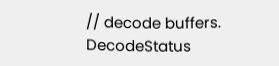// decode buffers.
DecodeStatus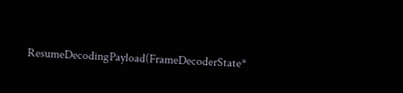ResumeDecodingPayload(FrameDecoderState*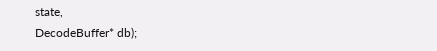state,
DecodeBuffer* db);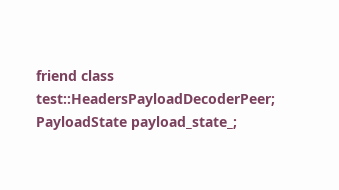friend class test::HeadersPayloadDecoderPeer;
PayloadState payload_state_;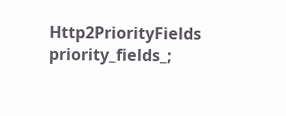Http2PriorityFields priority_fields_;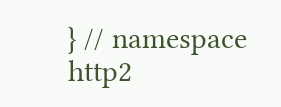} // namespace http2